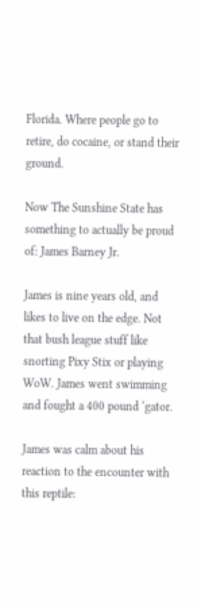Florida. Where people go to retire, do cocaine, or stand their ground.

Now The Sunshine State has something to actually be proud of: James Barney Jr.

James is nine years old, and likes to live on the edge. Not that bush league stuff like snorting Pixy Stix or playing WoW. James went swimming and fought a 400 pound ‘gator.

James was calm about his reaction to the encounter with this reptile: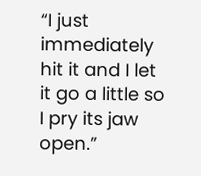“I just immediately hit it and I let it go a little so I pry its jaw open.”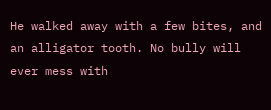He walked away with a few bites, and an alligator tooth. No bully will ever mess with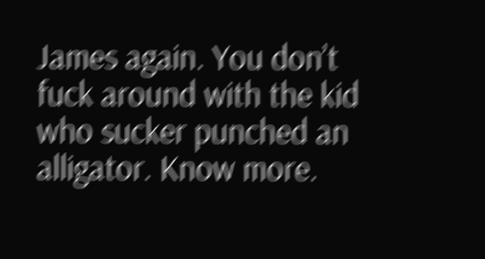James again. You don’t fuck around with the kid who sucker punched an alligator. Know more.